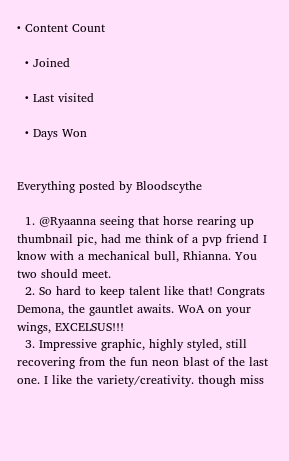• Content Count

  • Joined

  • Last visited

  • Days Won


Everything posted by Bloodscythe

  1. @Ryaanna seeing that horse rearing up thumbnail pic, had me think of a pvp friend I know with a mechanical bull, Rhianna. You two should meet.
  2. So hard to keep talent like that! Congrats Demona, the gauntlet awaits. WoA on your wings, EXCELSUS!!!
  3. Impressive graphic, highly styled, still recovering from the fun neon blast of the last one. I like the variety/creativity. though miss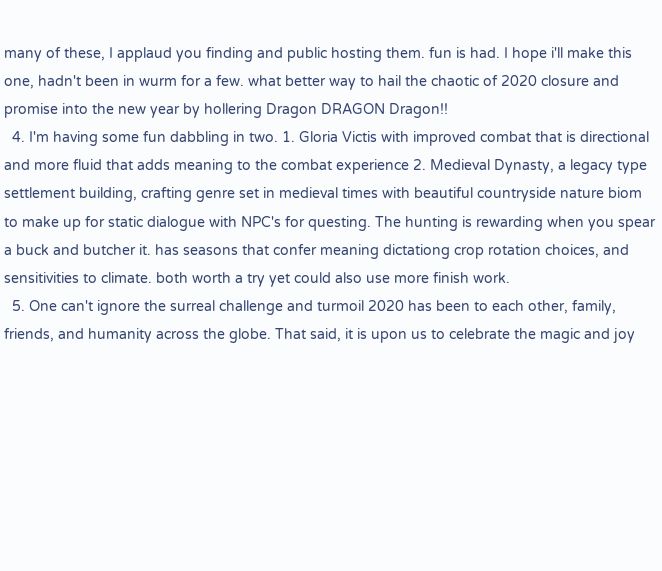many of these, I applaud you finding and public hosting them. fun is had. I hope i'll make this one, hadn't been in wurm for a few. what better way to hail the chaotic of 2020 closure and promise into the new year by hollering Dragon DRAGON Dragon!!
  4. I'm having some fun dabbling in two. 1. Gloria Victis with improved combat that is directional and more fluid that adds meaning to the combat experience 2. Medieval Dynasty, a legacy type settlement building, crafting genre set in medieval times with beautiful countryside nature biom to make up for static dialogue with NPC's for questing. The hunting is rewarding when you spear a buck and butcher it. has seasons that confer meaning dictationg crop rotation choices, and sensitivities to climate. both worth a try yet could also use more finish work.
  5. One can't ignore the surreal challenge and turmoil 2020 has been to each other, family, friends, and humanity across the globe. That said, it is upon us to celebrate the magic and joy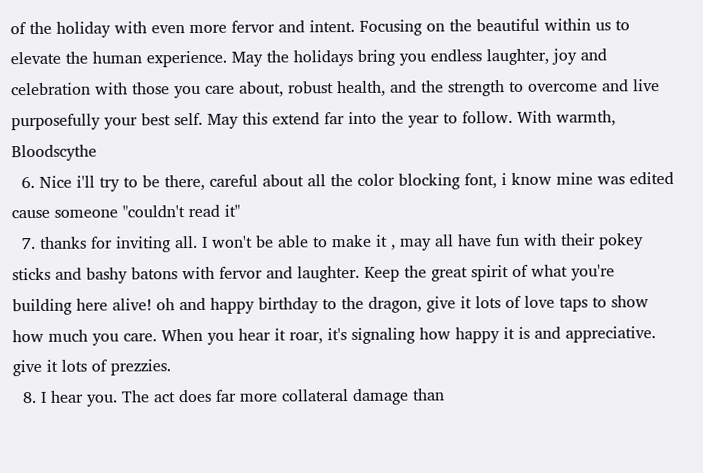of the holiday with even more fervor and intent. Focusing on the beautiful within us to elevate the human experience. May the holidays bring you endless laughter, joy and celebration with those you care about, robust health, and the strength to overcome and live purposefully your best self. May this extend far into the year to follow. With warmth, Bloodscythe
  6. Nice i'll try to be there, careful about all the color blocking font, i know mine was edited cause someone "couldn't read it"
  7. thanks for inviting all. I won't be able to make it , may all have fun with their pokey sticks and bashy batons with fervor and laughter. Keep the great spirit of what you're building here alive! oh and happy birthday to the dragon, give it lots of love taps to show how much you care. When you hear it roar, it's signaling how happy it is and appreciative. give it lots of prezzies.
  8. I hear you. The act does far more collateral damage than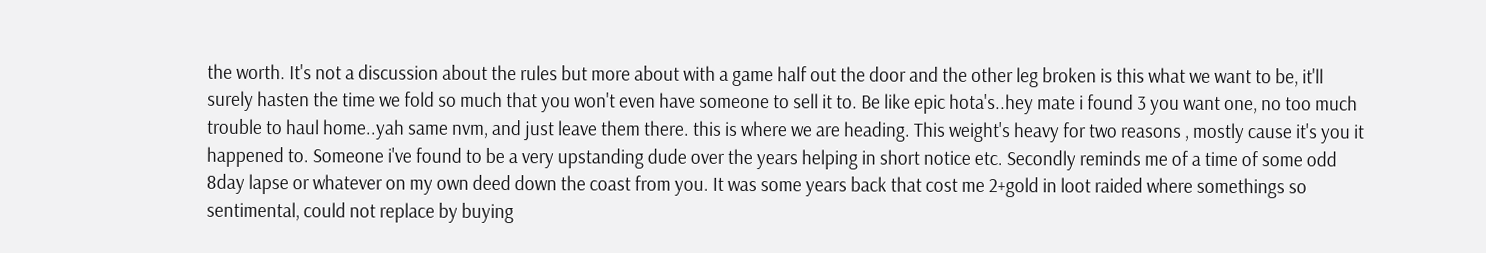the worth. It's not a discussion about the rules but more about with a game half out the door and the other leg broken is this what we want to be, it'll surely hasten the time we fold so much that you won't even have someone to sell it to. Be like epic hota's..hey mate i found 3 you want one, no too much trouble to haul home..yah same nvm, and just leave them there. this is where we are heading. This weight's heavy for two reasons , mostly cause it's you it happened to. Someone i've found to be a very upstanding dude over the years helping in short notice etc. Secondly reminds me of a time of some odd 8day lapse or whatever on my own deed down the coast from you. It was some years back that cost me 2+gold in loot raided where somethings so sentimental, could not replace by buying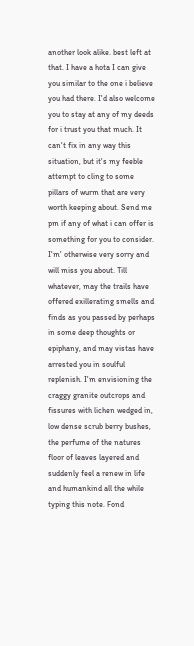another look alike. best left at that. I have a hota I can give you similar to the one i believe you had there. I'd also welcome you to stay at any of my deeds for i trust you that much. It can't fix in any way this situation, but it's my feeble attempt to cling to some pillars of wurm that are very worth keeping about. Send me pm if any of what i can offer is something for you to consider. I'm' otherwise very sorry and will miss you about. Till whatever, may the trails have offered exillerating smells and finds as you passed by perhaps in some deep thoughts or epiphany, and may vistas have arrested you in soulful replenish. I'm envisioning the craggy granite outcrops and fissures with lichen wedged in, low dense scrub berry bushes, the perfume of the natures floor of leaves layered and suddenly feel a renew in life and humankind all the while typing this note. Fond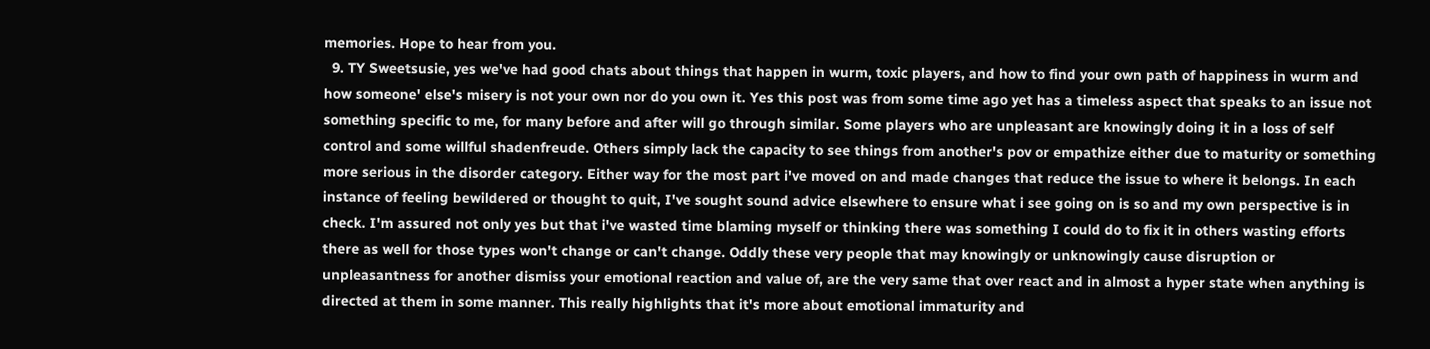memories. Hope to hear from you.
  9. TY Sweetsusie, yes we've had good chats about things that happen in wurm, toxic players, and how to find your own path of happiness in wurm and how someone' else's misery is not your own nor do you own it. Yes this post was from some time ago yet has a timeless aspect that speaks to an issue not something specific to me, for many before and after will go through similar. Some players who are unpleasant are knowingly doing it in a loss of self control and some willful shadenfreude. Others simply lack the capacity to see things from another's pov or empathize either due to maturity or something more serious in the disorder category. Either way for the most part i've moved on and made changes that reduce the issue to where it belongs. In each instance of feeling bewildered or thought to quit, I've sought sound advice elsewhere to ensure what i see going on is so and my own perspective is in check. I'm assured not only yes but that i've wasted time blaming myself or thinking there was something I could do to fix it in others wasting efforts there as well for those types won't change or can't change. Oddly these very people that may knowingly or unknowingly cause disruption or unpleasantness for another dismiss your emotional reaction and value of, are the very same that over react and in almost a hyper state when anything is directed at them in some manner. This really highlights that it's more about emotional immaturity and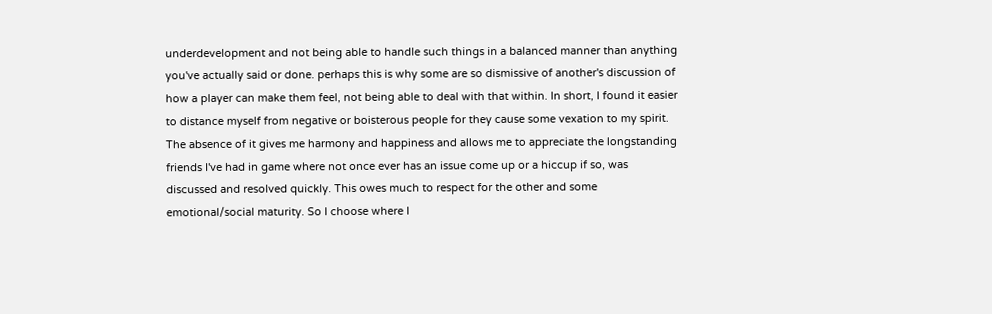underdevelopment and not being able to handle such things in a balanced manner than anything you've actually said or done. perhaps this is why some are so dismissive of another's discussion of how a player can make them feel, not being able to deal with that within. In short, I found it easier to distance myself from negative or boisterous people for they cause some vexation to my spirit. The absence of it gives me harmony and happiness and allows me to appreciate the longstanding friends I've had in game where not once ever has an issue come up or a hiccup if so, was discussed and resolved quickly. This owes much to respect for the other and some emotional/social maturity. So I choose where I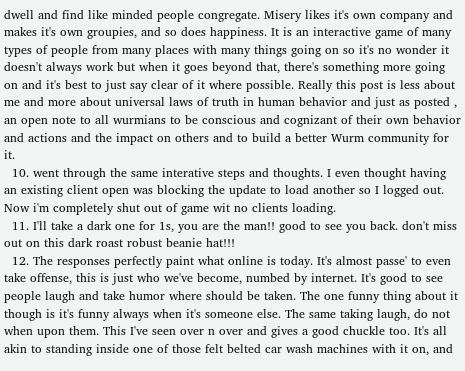dwell and find like minded people congregate. Misery likes it's own company and makes it's own groupies, and so does happiness. It is an interactive game of many types of people from many places with many things going on so it's no wonder it doesn't always work but when it goes beyond that, there's something more going on and it's best to just say clear of it where possible. Really this post is less about me and more about universal laws of truth in human behavior and just as posted , an open note to all wurmians to be conscious and cognizant of their own behavior and actions and the impact on others and to build a better Wurm community for it.
  10. went through the same interative steps and thoughts. I even thought having an existing client open was blocking the update to load another so I logged out. Now i'm completely shut out of game wit no clients loading.
  11. I'll take a dark one for 1s, you are the man!! good to see you back. don't miss out on this dark roast robust beanie hat!!!
  12. The responses perfectly paint what online is today. It's almost passe' to even take offense, this is just who we've become, numbed by internet. It's good to see people laugh and take humor where should be taken. The one funny thing about it though is it's funny always when it's someone else. The same taking laugh, do not when upon them. This I've seen over n over and gives a good chuckle too. It's all akin to standing inside one of those felt belted car wash machines with it on, and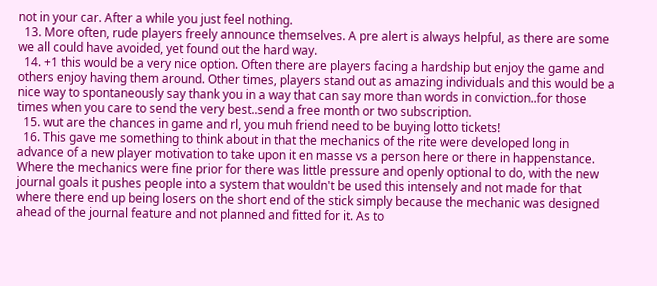not in your car. After a while you just feel nothing.
  13. More often, rude players freely announce themselves. A pre alert is always helpful, as there are some we all could have avoided, yet found out the hard way.
  14. +1 this would be a very nice option. Often there are players facing a hardship but enjoy the game and others enjoy having them around. Other times, players stand out as amazing individuals and this would be a nice way to spontaneously say thank you in a way that can say more than words in conviction..for those times when you care to send the very best..send a free month or two subscription.
  15. wut are the chances in game and rl, you muh friend need to be buying lotto tickets!
  16. This gave me something to think about in that the mechanics of the rite were developed long in advance of a new player motivation to take upon it en masse vs a person here or there in happenstance. Where the mechanics were fine prior for there was little pressure and openly optional to do, with the new journal goals it pushes people into a system that wouldn't be used this intensely and not made for that where there end up being losers on the short end of the stick simply because the mechanic was designed ahead of the journal feature and not planned and fitted for it. As to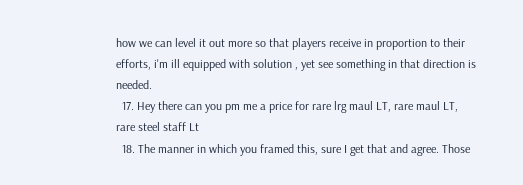how we can level it out more so that players receive in proportion to their efforts, i'm ill equipped with solution , yet see something in that direction is needed.
  17. Hey there can you pm me a price for rare lrg maul LT, rare maul LT, rare steel staff Lt
  18. The manner in which you framed this, sure I get that and agree. Those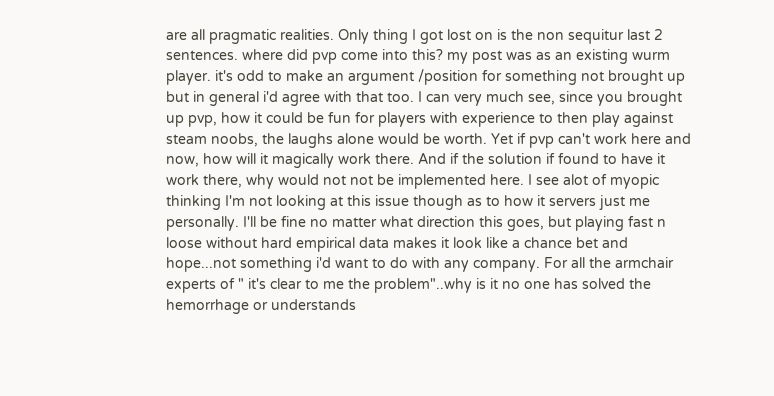are all pragmatic realities. Only thing I got lost on is the non sequitur last 2 sentences. where did pvp come into this? my post was as an existing wurm player. it's odd to make an argument /position for something not brought up but in general i'd agree with that too. I can very much see, since you brought up pvp, how it could be fun for players with experience to then play against steam noobs, the laughs alone would be worth. Yet if pvp can't work here and now, how will it magically work there. And if the solution if found to have it work there, why would not not be implemented here. I see alot of myopic thinking I'm not looking at this issue though as to how it servers just me personally. I'll be fine no matter what direction this goes, but playing fast n loose without hard empirical data makes it look like a chance bet and hope...not something i'd want to do with any company. For all the armchair experts of " it's clear to me the problem"..why is it no one has solved the hemorrhage or understands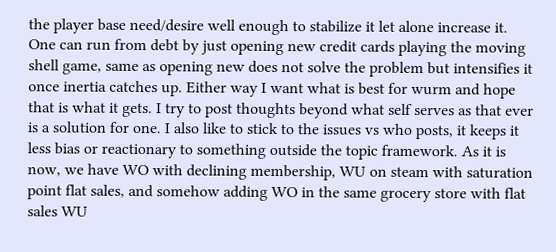the player base need/desire well enough to stabilize it let alone increase it. One can run from debt by just opening new credit cards playing the moving shell game, same as opening new does not solve the problem but intensifies it once inertia catches up. Either way I want what is best for wurm and hope that is what it gets. I try to post thoughts beyond what self serves as that ever is a solution for one. I also like to stick to the issues vs who posts, it keeps it less bias or reactionary to something outside the topic framework. As it is now, we have WO with declining membership, WU on steam with saturation point flat sales, and somehow adding WO in the same grocery store with flat sales WU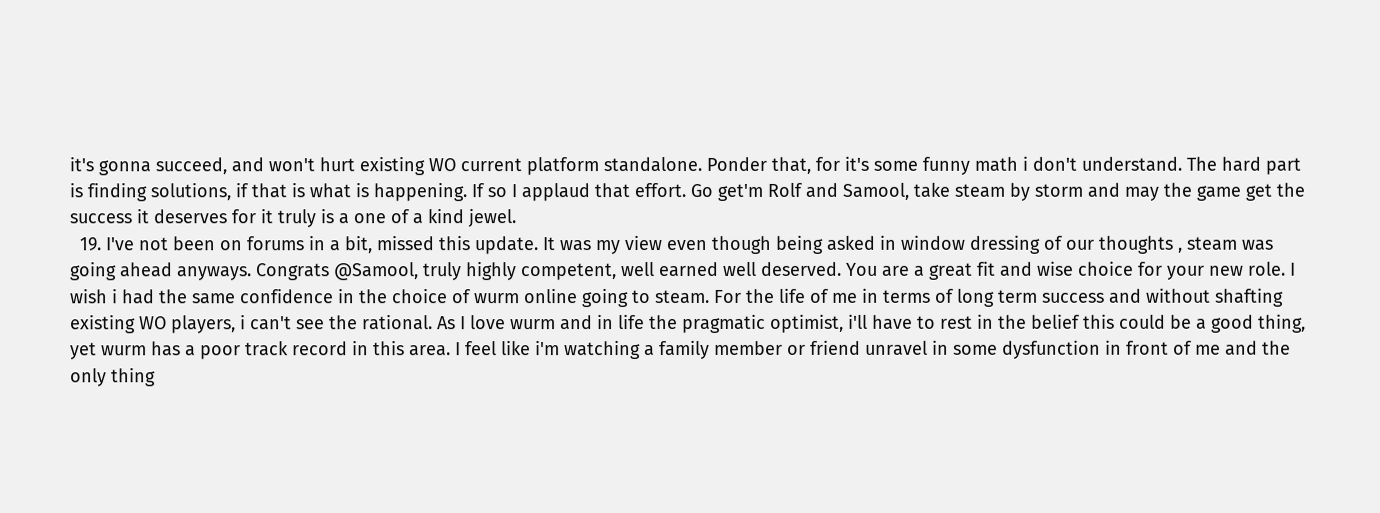it's gonna succeed, and won't hurt existing WO current platform standalone. Ponder that, for it's some funny math i don't understand. The hard part is finding solutions, if that is what is happening. If so I applaud that effort. Go get'm Rolf and Samool, take steam by storm and may the game get the success it deserves for it truly is a one of a kind jewel.
  19. I've not been on forums in a bit, missed this update. It was my view even though being asked in window dressing of our thoughts , steam was going ahead anyways. Congrats @Samool, truly highly competent, well earned well deserved. You are a great fit and wise choice for your new role. I wish i had the same confidence in the choice of wurm online going to steam. For the life of me in terms of long term success and without shafting existing WO players, i can't see the rational. As I love wurm and in life the pragmatic optimist, i'll have to rest in the belief this could be a good thing, yet wurm has a poor track record in this area. I feel like i'm watching a family member or friend unravel in some dysfunction in front of me and the only thing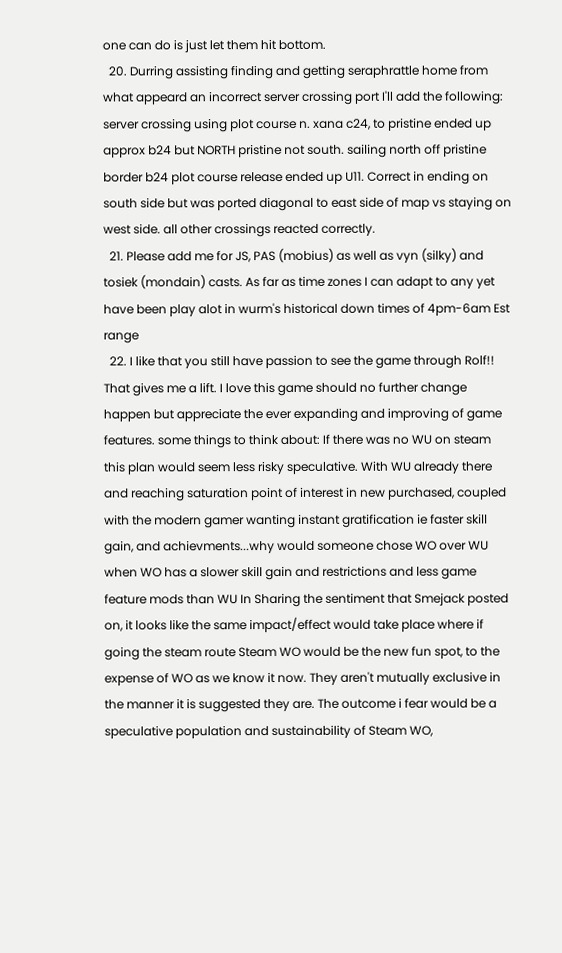one can do is just let them hit bottom.
  20. Durring assisting finding and getting seraphrattle home from what appeard an incorrect server crossing port I'll add the following: server crossing using plot course n. xana c24, to pristine ended up approx b24 but NORTH pristine not south. sailing north off pristine border b24 plot course release ended up U11. Correct in ending on south side but was ported diagonal to east side of map vs staying on west side. all other crossings reacted correctly.
  21. Please add me for JS, PAS (mobius) as well as vyn (silky) and tosiek (mondain) casts. As far as time zones I can adapt to any yet have been play alot in wurm's historical down times of 4pm-6am Est range
  22. I like that you still have passion to see the game through Rolf!! That gives me a lift. I love this game should no further change happen but appreciate the ever expanding and improving of game features. some things to think about: If there was no WU on steam this plan would seem less risky speculative. With WU already there and reaching saturation point of interest in new purchased, coupled with the modern gamer wanting instant gratification ie faster skill gain, and achievments...why would someone chose WO over WU when WO has a slower skill gain and restrictions and less game feature mods than WU In Sharing the sentiment that Smejack posted on, it looks like the same impact/effect would take place where if going the steam route Steam WO would be the new fun spot, to the expense of WO as we know it now. They aren't mutually exclusive in the manner it is suggested they are. The outcome i fear would be a speculative population and sustainability of Steam WO,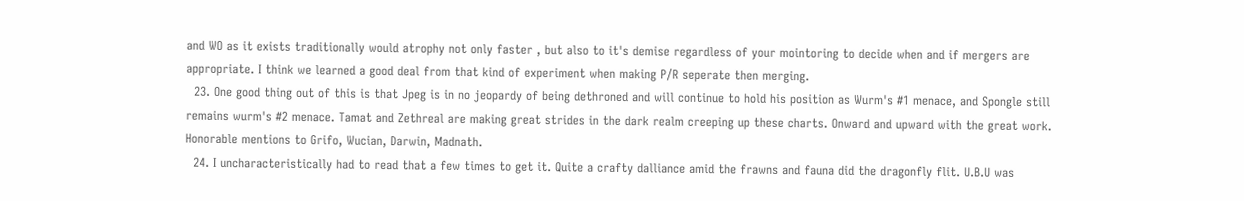and WO as it exists traditionally would atrophy not only faster , but also to it's demise regardless of your mointoring to decide when and if mergers are appropriate. I think we learned a good deal from that kind of experiment when making P/R seperate then merging.
  23. One good thing out of this is that Jpeg is in no jeopardy of being dethroned and will continue to hold his position as Wurm's #1 menace, and Spongle still remains wurm's #2 menace. Tamat and Zethreal are making great strides in the dark realm creeping up these charts. Onward and upward with the great work. Honorable mentions to Grifo, Wucian, Darwin, Madnath.
  24. I uncharacteristically had to read that a few times to get it. Quite a crafty dalliance amid the frawns and fauna did the dragonfly flit. U.B.U was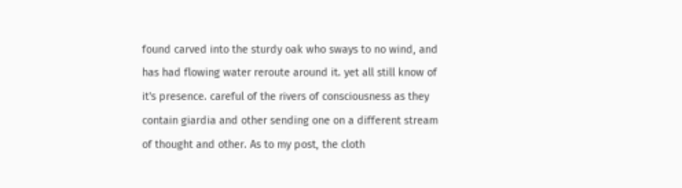found carved into the sturdy oak who sways to no wind, and has had flowing water reroute around it. yet all still know of it's presence. careful of the rivers of consciousness as they contain giardia and other sending one on a different stream of thought and other. As to my post, the cloth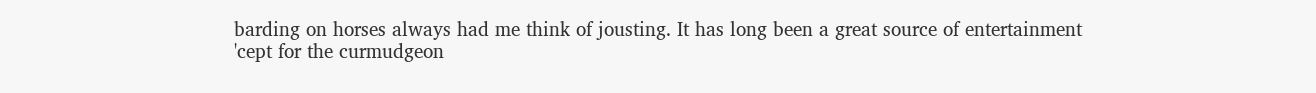barding on horses always had me think of jousting. It has long been a great source of entertainment 'cept for the curmudgeon